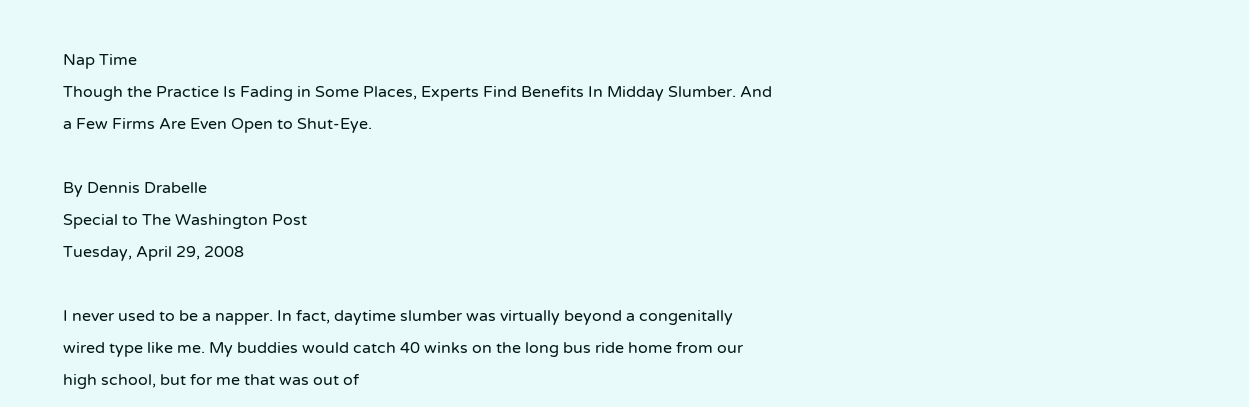Nap Time
Though the Practice Is Fading in Some Places, Experts Find Benefits In Midday Slumber. And a Few Firms Are Even Open to Shut-Eye.

By Dennis Drabelle
Special to The Washington Post
Tuesday, April 29, 2008

I never used to be a napper. In fact, daytime slumber was virtually beyond a congenitally wired type like me. My buddies would catch 40 winks on the long bus ride home from our high school, but for me that was out of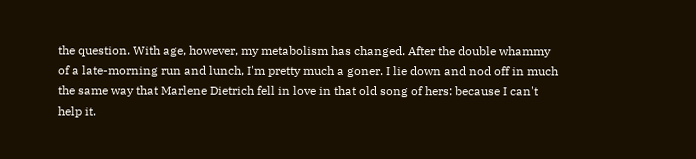the question. With age, however, my metabolism has changed. After the double whammy of a late-morning run and lunch, I'm pretty much a goner. I lie down and nod off in much the same way that Marlene Dietrich fell in love in that old song of hers: because I can't help it.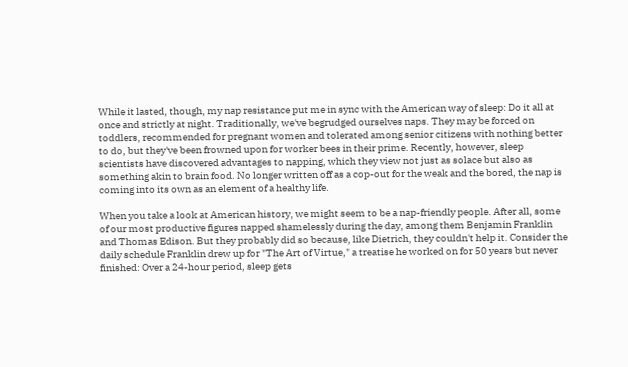While it lasted, though, my nap resistance put me in sync with the American way of sleep: Do it all at once and strictly at night. Traditionally, we've begrudged ourselves naps. They may be forced on toddlers, recommended for pregnant women and tolerated among senior citizens with nothing better to do, but they've been frowned upon for worker bees in their prime. Recently, however, sleep scientists have discovered advantages to napping, which they view not just as solace but also as something akin to brain food. No longer written off as a cop-out for the weak and the bored, the nap is coming into its own as an element of a healthy life.

When you take a look at American history, we might seem to be a nap-friendly people. After all, some of our most productive figures napped shamelessly during the day, among them Benjamin Franklin and Thomas Edison. But they probably did so because, like Dietrich, they couldn't help it. Consider the daily schedule Franklin drew up for "The Art of Virtue," a treatise he worked on for 50 years but never finished: Over a 24-hour period, sleep gets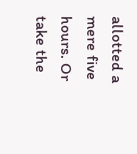allotted a mere five hours. Or take the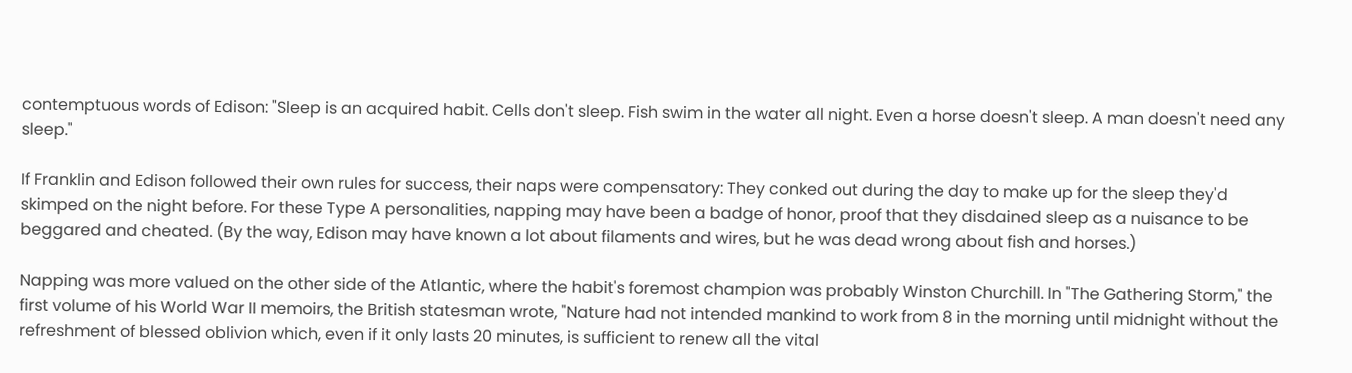contemptuous words of Edison: "Sleep is an acquired habit. Cells don't sleep. Fish swim in the water all night. Even a horse doesn't sleep. A man doesn't need any sleep."

If Franklin and Edison followed their own rules for success, their naps were compensatory: They conked out during the day to make up for the sleep they'd skimped on the night before. For these Type A personalities, napping may have been a badge of honor, proof that they disdained sleep as a nuisance to be beggared and cheated. (By the way, Edison may have known a lot about filaments and wires, but he was dead wrong about fish and horses.)

Napping was more valued on the other side of the Atlantic, where the habit's foremost champion was probably Winston Churchill. In "The Gathering Storm," the first volume of his World War II memoirs, the British statesman wrote, "Nature had not intended mankind to work from 8 in the morning until midnight without the refreshment of blessed oblivion which, even if it only lasts 20 minutes, is sufficient to renew all the vital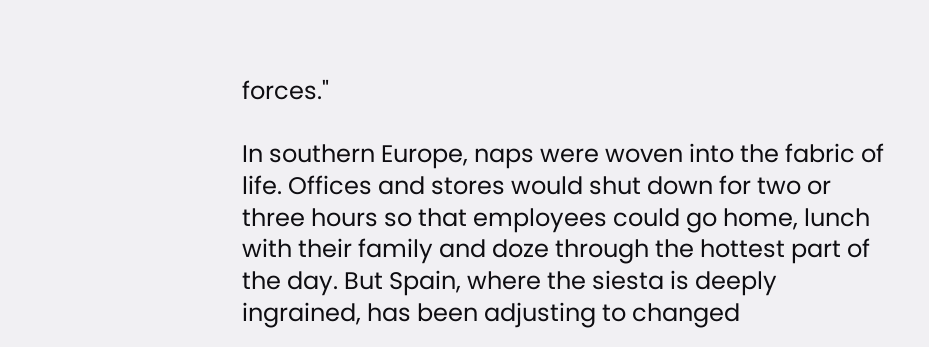forces."

In southern Europe, naps were woven into the fabric of life. Offices and stores would shut down for two or three hours so that employees could go home, lunch with their family and doze through the hottest part of the day. But Spain, where the siesta is deeply ingrained, has been adjusting to changed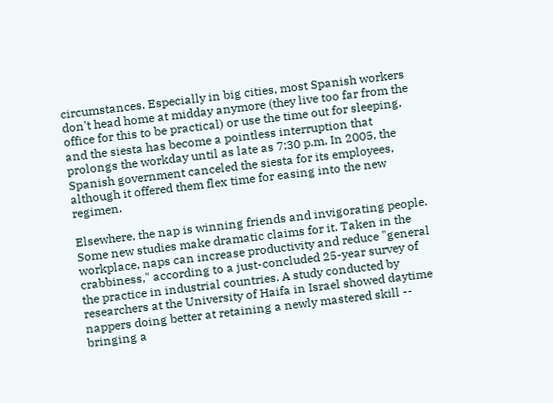circumstances. Especially in big cities, most Spanish workers don't head home at midday anymore (they live too far from the office for this to be practical) or use the time out for sleeping, and the siesta has become a pointless interruption that prolongs the workday until as late as 7:30 p.m. In 2005, the Spanish government canceled the siesta for its employees, although it offered them flex time for easing into the new regimen.

Elsewhere, the nap is winning friends and invigorating people. Some new studies make dramatic claims for it. Taken in the workplace, naps can increase productivity and reduce "general crabbiness," according to a just-concluded 25-year survey of the practice in industrial countries. A study conducted by researchers at the University of Haifa in Israel showed daytime nappers doing better at retaining a newly mastered skill -- bringing a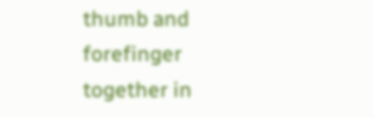thumb and forefinger together in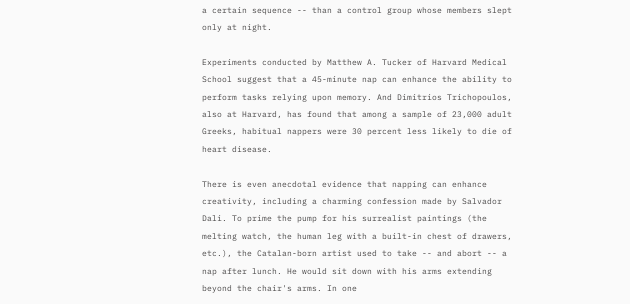a certain sequence -- than a control group whose members slept only at night.

Experiments conducted by Matthew A. Tucker of Harvard Medical School suggest that a 45-minute nap can enhance the ability to perform tasks relying upon memory. And Dimitrios Trichopoulos, also at Harvard, has found that among a sample of 23,000 adult Greeks, habitual nappers were 30 percent less likely to die of heart disease.

There is even anecdotal evidence that napping can enhance creativity, including a charming confession made by Salvador Dali. To prime the pump for his surrealist paintings (the melting watch, the human leg with a built-in chest of drawers, etc.), the Catalan-born artist used to take -- and abort -- a nap after lunch. He would sit down with his arms extending beyond the chair's arms. In one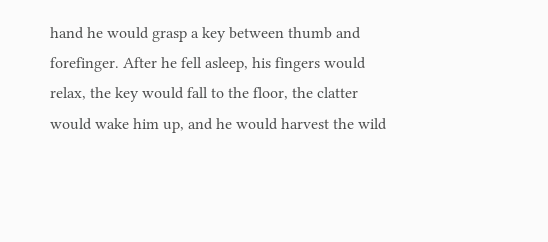hand he would grasp a key between thumb and forefinger. After he fell asleep, his fingers would relax, the key would fall to the floor, the clatter would wake him up, and he would harvest the wild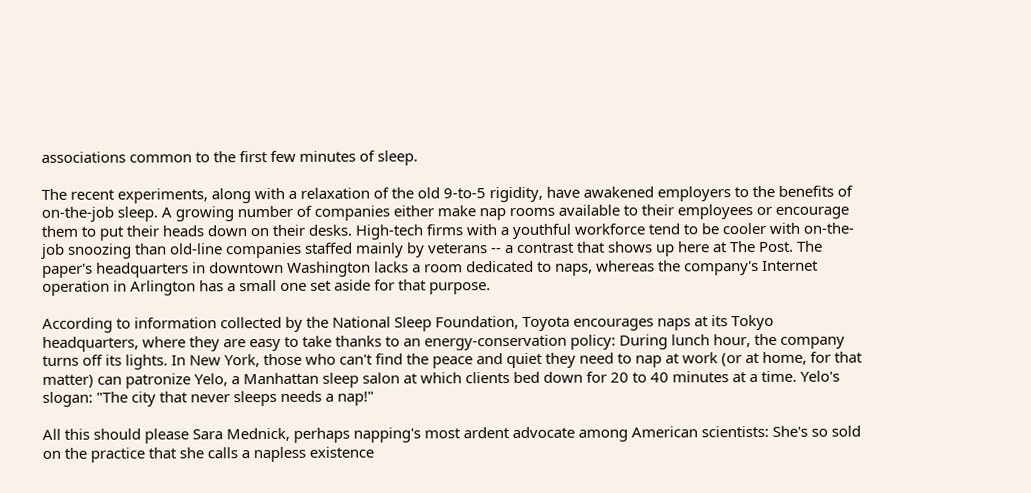associations common to the first few minutes of sleep.

The recent experiments, along with a relaxation of the old 9-to-5 rigidity, have awakened employers to the benefits of on-the-job sleep. A growing number of companies either make nap rooms available to their employees or encourage them to put their heads down on their desks. High-tech firms with a youthful workforce tend to be cooler with on-the-job snoozing than old-line companies staffed mainly by veterans -- a contrast that shows up here at The Post. The paper's headquarters in downtown Washington lacks a room dedicated to naps, whereas the company's Internet operation in Arlington has a small one set aside for that purpose.

According to information collected by the National Sleep Foundation, Toyota encourages naps at its Tokyo headquarters, where they are easy to take thanks to an energy-conservation policy: During lunch hour, the company turns off its lights. In New York, those who can't find the peace and quiet they need to nap at work (or at home, for that matter) can patronize Yelo, a Manhattan sleep salon at which clients bed down for 20 to 40 minutes at a time. Yelo's slogan: "The city that never sleeps needs a nap!"

All this should please Sara Mednick, perhaps napping's most ardent advocate among American scientists: She's so sold on the practice that she calls a napless existence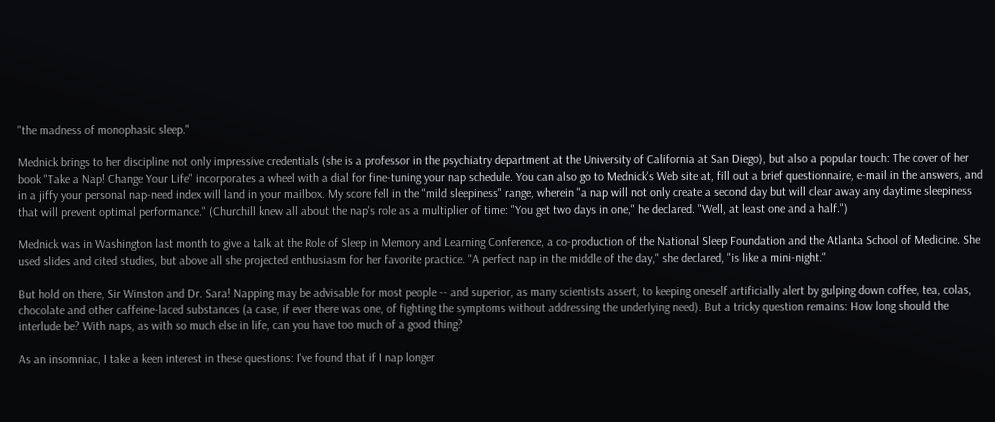"the madness of monophasic sleep."

Mednick brings to her discipline not only impressive credentials (she is a professor in the psychiatry department at the University of California at San Diego), but also a popular touch: The cover of her book "Take a Nap! Change Your Life" incorporates a wheel with a dial for fine-tuning your nap schedule. You can also go to Mednick's Web site at, fill out a brief questionnaire, e-mail in the answers, and in a jiffy your personal nap-need index will land in your mailbox. My score fell in the "mild sleepiness" range, wherein "a nap will not only create a second day but will clear away any daytime sleepiness that will prevent optimal performance." (Churchill knew all about the nap's role as a multiplier of time: "You get two days in one," he declared. "Well, at least one and a half.")

Mednick was in Washington last month to give a talk at the Role of Sleep in Memory and Learning Conference, a co-production of the National Sleep Foundation and the Atlanta School of Medicine. She used slides and cited studies, but above all she projected enthusiasm for her favorite practice. "A perfect nap in the middle of the day," she declared, "is like a mini-night."

But hold on there, Sir Winston and Dr. Sara! Napping may be advisable for most people -- and superior, as many scientists assert, to keeping oneself artificially alert by gulping down coffee, tea, colas, chocolate and other caffeine-laced substances (a case, if ever there was one, of fighting the symptoms without addressing the underlying need). But a tricky question remains: How long should the interlude be? With naps, as with so much else in life, can you have too much of a good thing?

As an insomniac, I take a keen interest in these questions: I've found that if I nap longer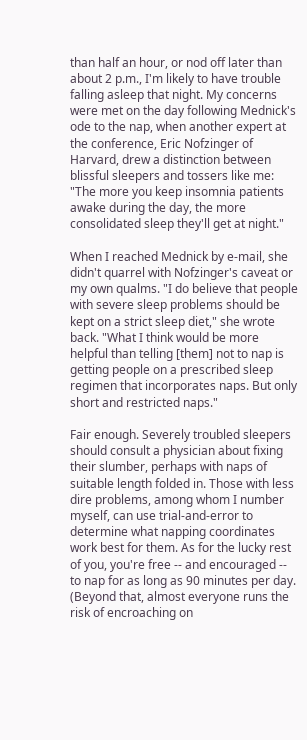than half an hour, or nod off later than about 2 p.m., I'm likely to have trouble falling asleep that night. My concerns were met on the day following Mednick's ode to the nap, when another expert at the conference, Eric Nofzinger of Harvard, drew a distinction between blissful sleepers and tossers like me: "The more you keep insomnia patients awake during the day, the more consolidated sleep they'll get at night."

When I reached Mednick by e-mail, she didn't quarrel with Nofzinger's caveat or my own qualms. "I do believe that people with severe sleep problems should be kept on a strict sleep diet," she wrote back. "What I think would be more helpful than telling [them] not to nap is getting people on a prescribed sleep regimen that incorporates naps. But only short and restricted naps."

Fair enough. Severely troubled sleepers should consult a physician about fixing their slumber, perhaps with naps of suitable length folded in. Those with less dire problems, among whom I number myself, can use trial-and-error to determine what napping coordinates work best for them. As for the lucky rest of you, you're free -- and encouraged -- to nap for as long as 90 minutes per day. (Beyond that, almost everyone runs the risk of encroaching on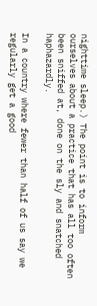nighttime sleep.) The point is to inform ourselves about a practice that has all too often been sniffed at, done on the sly and snatched haphazardly.

In a country where fewer than half of us say we regularly get a good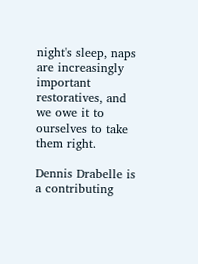night's sleep, naps are increasingly important restoratives, and we owe it to ourselves to take them right.

Dennis Drabelle is a contributing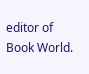editor of Book World.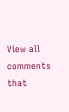View all comments that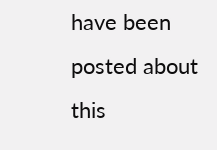have been posted about this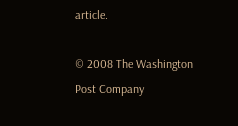article.

© 2008 The Washington Post Company